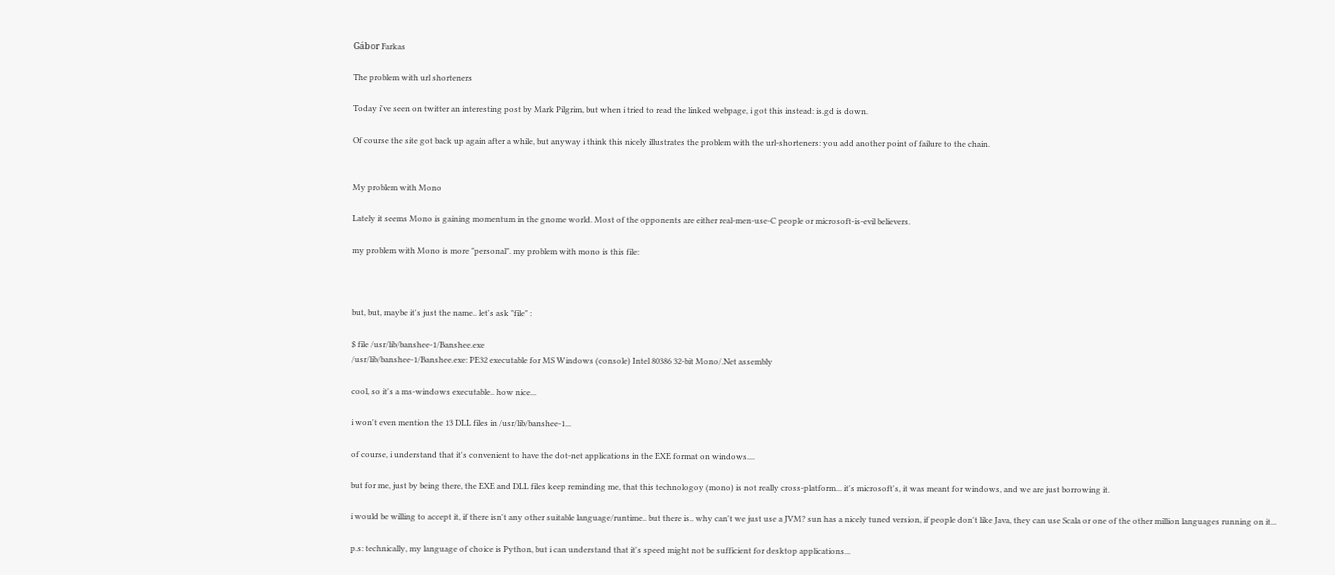Gábor Farkas

The problem with url shorteners

Today i've seen on twitter an interesting post by Mark Pilgrim, but when i tried to read the linked webpage, i got this instead: is.gd is down.

Of course the site got back up again after a while, but anyway i think this nicely illustrates the problem with the url-shorteners: you add another point of failure to the chain.


My problem with Mono

Lately it seems Mono is gaining momentum in the gnome world. Most of the opponents are either real-men-use-C people or microsoft-is-evil believers.

my problem with Mono is more "personal". my problem with mono is this file:



but, but, maybe it's just the name.. let's ask "file" :

$ file /usr/lib/banshee-1/Banshee.exe
/usr/lib/banshee-1/Banshee.exe: PE32 executable for MS Windows (console) Intel 80386 32-bit Mono/.Net assembly

cool, so it's a ms-windows executable.. how nice...

i won't even mention the 13 DLL files in /usr/lib/banshee-1...

of course, i understand that it's convenient to have the dot-net applications in the EXE format on windows....

but for me, just by being there, the EXE and DLL files keep reminding me, that this technologoy (mono) is not really cross-platform... it's microsoft's, it was meant for windows, and we are just borrowing it.

i would be willing to accept it, if there isn't any other suitable language/runtime.. but there is.. why can't we just use a JVM? sun has a nicely tuned version, if people don't like Java, they can use Scala or one of the other million languages running on it...

p.s: technically, my language of choice is Python, but i can understand that it's speed might not be sufficient for desktop applications...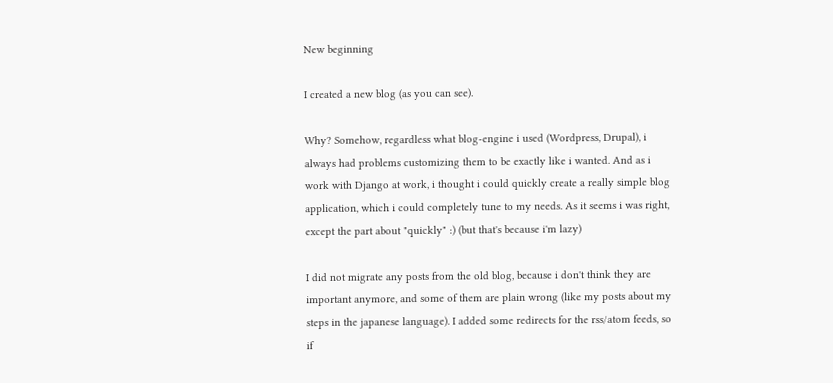New beginning

I created a new blog (as you can see).

Why? Somehow, regardless what blog-engine i used (Wordpress, Drupal), i always had problems customizing them to be exactly like i wanted. And as i work with Django at work, i thought i could quickly create a really simple blog application, which i could completely tune to my needs. As it seems i was right, except the part about "quickly" :) (but that's because i'm lazy)

I did not migrate any posts from the old blog, because i don't think they are important anymore, and some of them are plain wrong (like my posts about my steps in the japanese language). I added some redirects for the rss/atom feeds, so if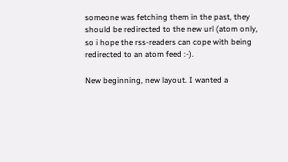someone was fetching them in the past, they should be redirected to the new url (atom only, so i hope the rss-readers can cope with being redirected to an atom feed :-).

New beginning, new layout. I wanted a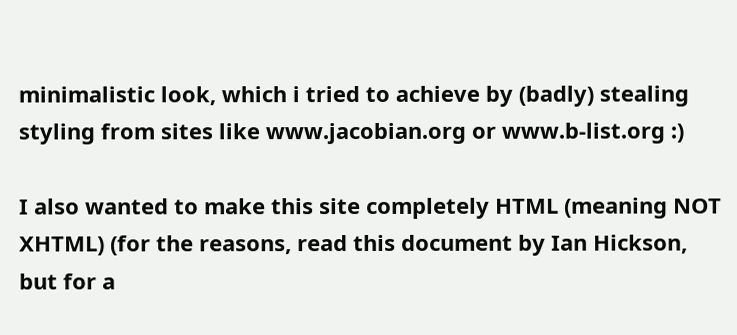minimalistic look, which i tried to achieve by (badly) stealing styling from sites like www.jacobian.org or www.b-list.org :)

I also wanted to make this site completely HTML (meaning NOT XHTML) (for the reasons, read this document by Ian Hickson, but for a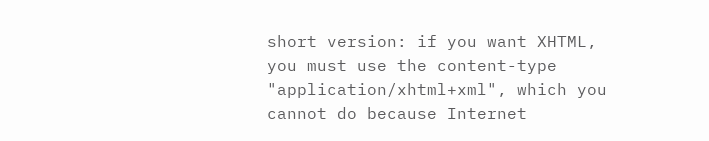short version: if you want XHTML, you must use the content-type "application/xhtml+xml", which you cannot do because Internet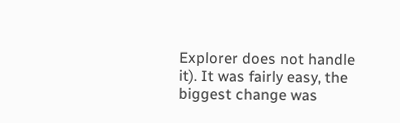Explorer does not handle it). It was fairly easy, the biggest change was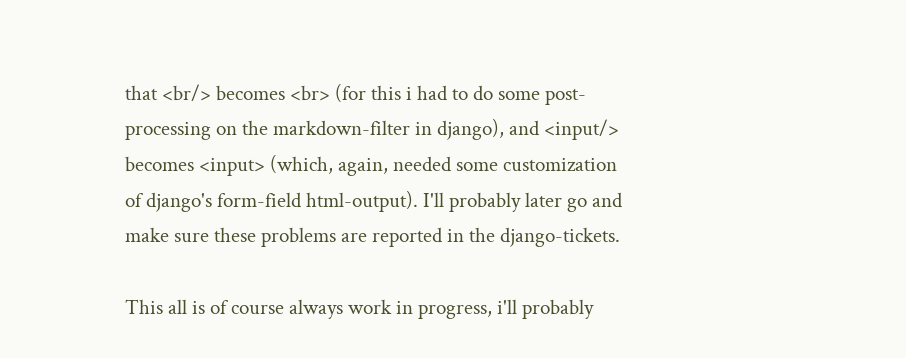that <br/> becomes <br> (for this i had to do some post-processing on the markdown-filter in django), and <input/> becomes <input> (which, again, needed some customization of django's form-field html-output). I'll probably later go and make sure these problems are reported in the django-tickets.

This all is of course always work in progress, i'll probably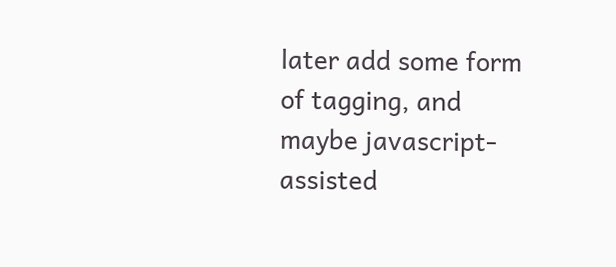later add some form of tagging, and maybe javascript-assisted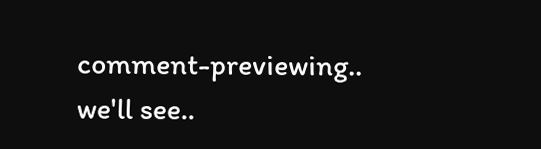comment-previewing.. we'll see..